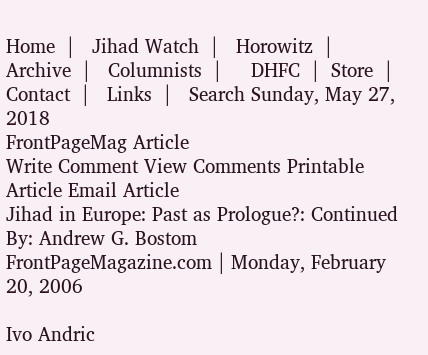Home  |   Jihad Watch  |   Horowitz  |   Archive  |   Columnists  |     DHFC  |  Store  |   Contact  |   Links  |   Search Sunday, May 27, 2018
FrontPageMag Article
Write Comment View Comments Printable Article Email Article
Jihad in Europe: Past as Prologue?: Continued By: Andrew G. Bostom
FrontPageMagazine.com | Monday, February 20, 2006

Ivo Andric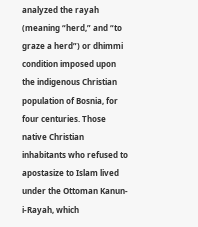analyzed the rayah (meaning “herd,” and “to graze a herd”) or dhimmi condition imposed upon the indigenous Christian population of Bosnia, for four centuries. Those native Christian inhabitants who refused to apostasize to Islam lived under the Ottoman Kanun-i-Rayah, which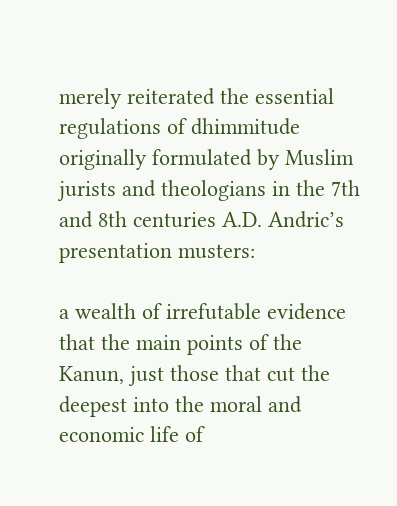merely reiterated the essential regulations of dhimmitude originally formulated by Muslim jurists and theologians in the 7th and 8th centuries A.D. Andric’s presentation musters:

a wealth of irrefutable evidence that the main points of the Kanun, just those that cut the deepest into the moral and economic life of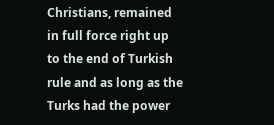Christians, remained in full force right up to the end of Turkish rule and as long as the Turks had the power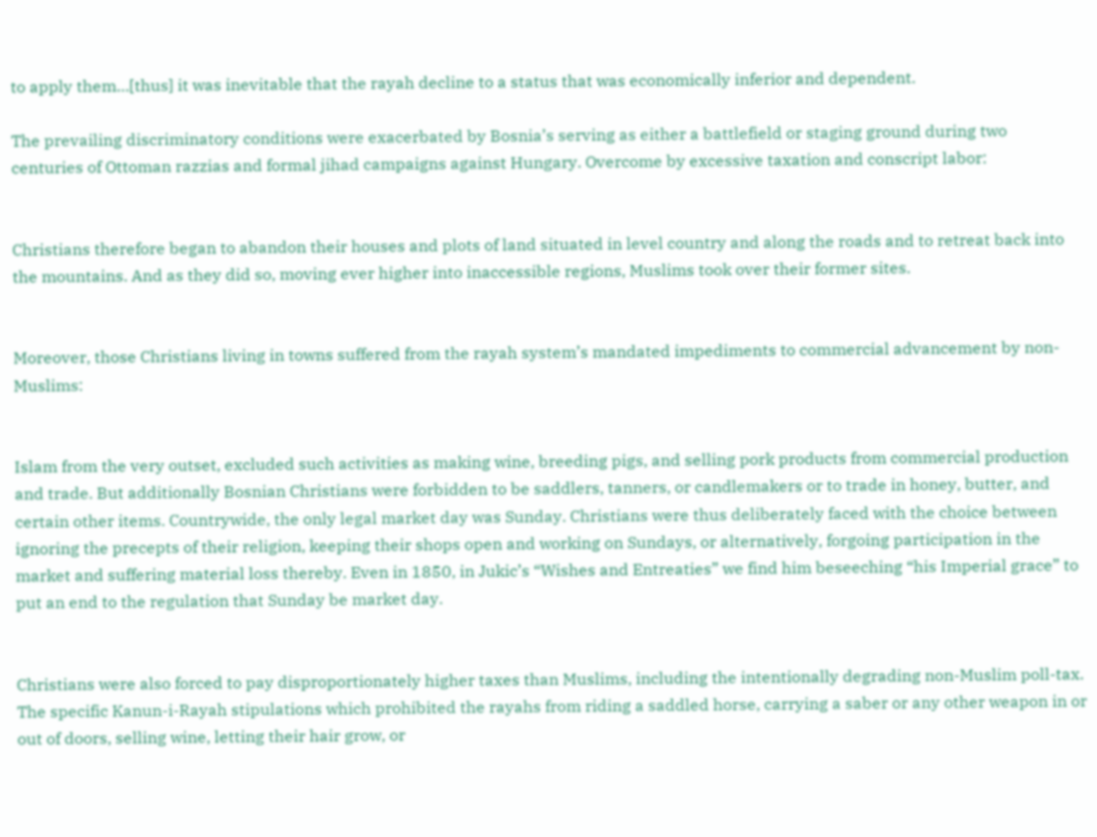to apply them…[thus] it was inevitable that the rayah decline to a status that was economically inferior and dependent.

The prevailing discriminatory conditions were exacerbated by Bosnia’s serving as either a battlefield or staging ground during two centuries of Ottoman razzias and formal jihad campaigns against Hungary. Overcome by excessive taxation and conscript labor:


Christians therefore began to abandon their houses and plots of land situated in level country and along the roads and to retreat back into the mountains. And as they did so, moving ever higher into inaccessible regions, Muslims took over their former sites.


Moreover, those Christians living in towns suffered from the rayah system’s mandated impediments to commercial advancement by non-Muslims:


Islam from the very outset, excluded such activities as making wine, breeding pigs, and selling pork products from commercial production and trade. But additionally Bosnian Christians were forbidden to be saddlers, tanners, or candlemakers or to trade in honey, butter, and certain other items. Countrywide, the only legal market day was Sunday. Christians were thus deliberately faced with the choice between ignoring the precepts of their religion, keeping their shops open and working on Sundays, or alternatively, forgoing participation in the market and suffering material loss thereby. Even in 1850, in Jukic’s “Wishes and Entreaties” we find him beseeching “his Imperial grace” to put an end to the regulation that Sunday be market day.


Christians were also forced to pay disproportionately higher taxes than Muslims, including the intentionally degrading non-Muslim poll-tax. The specific Kanun-i-Rayah stipulations which prohibited the rayahs from riding a saddled horse, carrying a saber or any other weapon in or out of doors, selling wine, letting their hair grow, or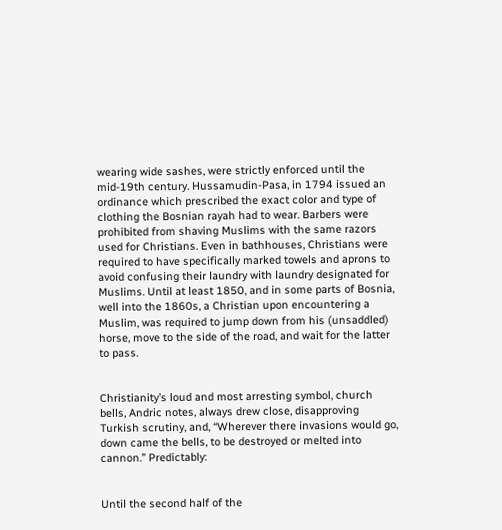wearing wide sashes, were strictly enforced until the mid-19th century. Hussamudin-Pasa, in 1794 issued an ordinance which prescribed the exact color and type of clothing the Bosnian rayah had to wear. Barbers were prohibited from shaving Muslims with the same razors used for Christians. Even in bathhouses, Christians were required to have specifically marked towels and aprons to avoid confusing their laundry with laundry designated for Muslims. Until at least 1850, and in some parts of Bosnia, well into the 1860s, a Christian upon encountering a Muslim, was required to jump down from his (unsaddled) horse, move to the side of the road, and wait for the latter to pass.


Christianity’s loud and most arresting symbol, church bells, Andric notes, always drew close, disapproving Turkish scrutiny, and, “Wherever there invasions would go, down came the bells, to be destroyed or melted into cannon.” Predictably:


Until the second half of the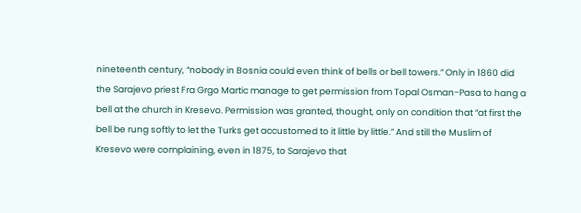nineteenth century, “nobody in Bosnia could even think of bells or bell towers.” Only in 1860 did the Sarajevo priest Fra Grgo Martic manage to get permission from Topal Osman-Pasa to hang a bell at the church in Kresevo. Permission was granted, thought, only on condition that “at first the bell be rung softly to let the Turks get accustomed to it little by little.” And still the Muslim of Kresevo were complaining, even in 1875, to Sarajevo that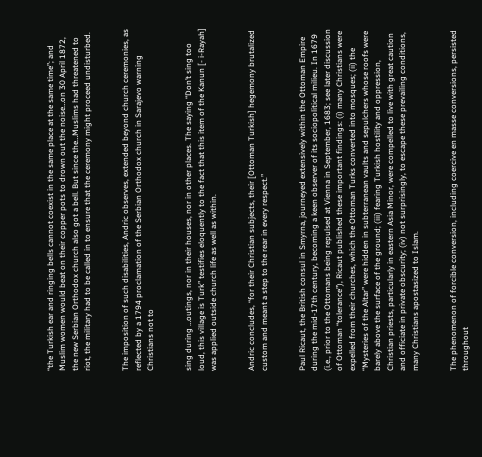“the Turkish ear and ringing bells cannot coexist in the same place at the same time”; and Muslim women would beat on their copper pots to drown out the noise…on 30 April 1872, the new Serbian Orthodox church also got a bell. But since the…Muslims had threatened to riot, the military had to be called in to ensure that the ceremony might proceed undisturbed.


The imposition of such disabilities, Andric observes, extended beyond church ceremonies, as reflected by a 1794 proclamation of the Serbian Orthodox church in Sarajevo warning Christians not to


sing during …outings, nor in their houses, nor in other places. The saying “Don’t sing too loud, this village is Turk” testifies eloquently to the fact that this item of the Kanun [- i-Rayah] was applied outside church life as well as within.


Andric concludes, “for their Christian subjects, their [Ottoman Turkish] hegemony brutalized custom and meant a step to the rear in every respect.”


Paul Ricaut, the British consul in Smyrna, journeyed extensively within the Ottoman Empire during the mid-17th century, becoming a keen observer of its sociopolitical milieu. In 1679 (i.e., prior to the Ottomans being repulsed at Vienna in September, 1683; see later discussion of Ottoman “tolerance”), Ricaut published these important findings: (i) many Christians were expelled from their churches, which the Ottoman Turks converted into mosques; (ii) the “Mysteries of the Altar” were hidden in subterranean vaults and sepulchers whose roofs were barely above the surface of the ground; (iii) fearing Turkish hostility and oppression, Christian priests, particularly in eastern Asia Minor, were compelled to live with great caution and officiate in private obscurity; (iv) not surprisingly, to escape these prevailing conditions, many Christians apostasized to Islam.


The phenomenon of forcible conversion, including coercive en masse conversions, persisted throughout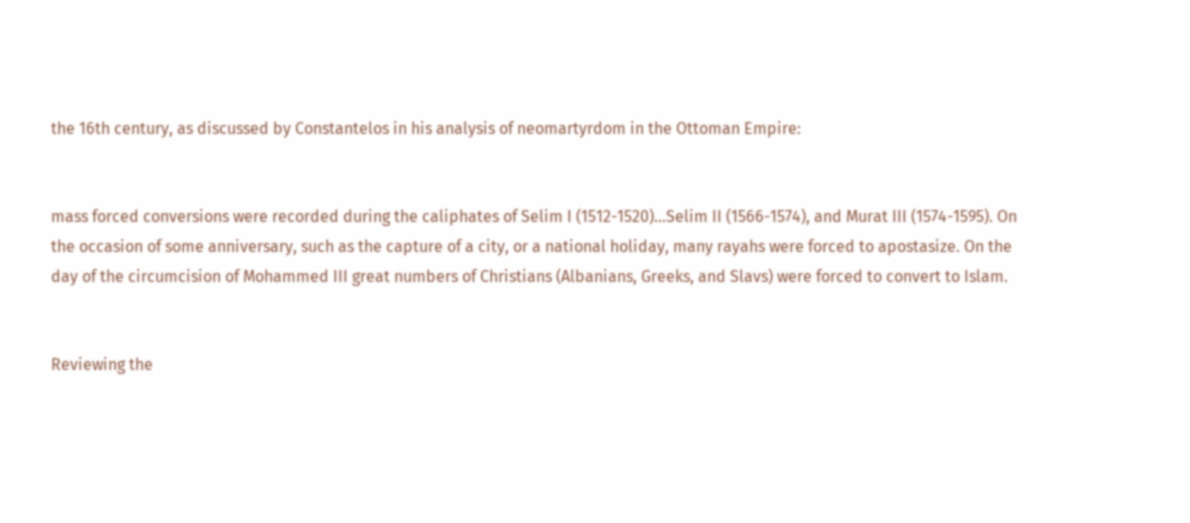the 16th century, as discussed by Constantelos in his analysis of neomartyrdom in the Ottoman Empire:


mass forced conversions were recorded during the caliphates of Selim I (1512-1520)…Selim II (1566-1574), and Murat III (1574-1595). On the occasion of some anniversary, such as the capture of a city, or a national holiday, many rayahs were forced to apostasize. On the day of the circumcision of Mohammed III great numbers of Christians (Albanians, Greeks, and Slavs) were forced to convert to Islam.


Reviewing the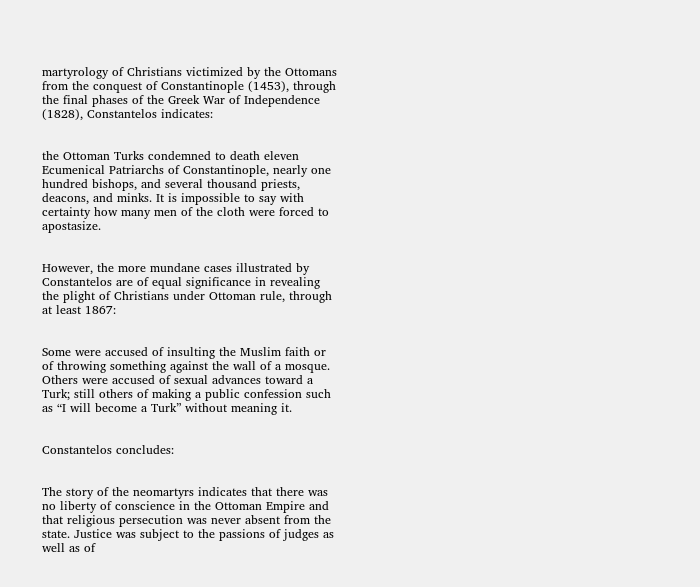martyrology of Christians victimized by the Ottomans from the conquest of Constantinople (1453), through the final phases of the Greek War of Independence (1828), Constantelos indicates:


the Ottoman Turks condemned to death eleven Ecumenical Patriarchs of Constantinople, nearly one hundred bishops, and several thousand priests, deacons, and minks. It is impossible to say with certainty how many men of the cloth were forced to apostasize.


However, the more mundane cases illustrated by Constantelos are of equal significance in revealing the plight of Christians under Ottoman rule, through at least 1867:


Some were accused of insulting the Muslim faith or of throwing something against the wall of a mosque. Others were accused of sexual advances toward a Turk; still others of making a public confession such as “I will become a Turk” without meaning it.


Constantelos concludes:


The story of the neomartyrs indicates that there was no liberty of conscience in the Ottoman Empire and that religious persecution was never absent from the state. Justice was subject to the passions of judges as well as of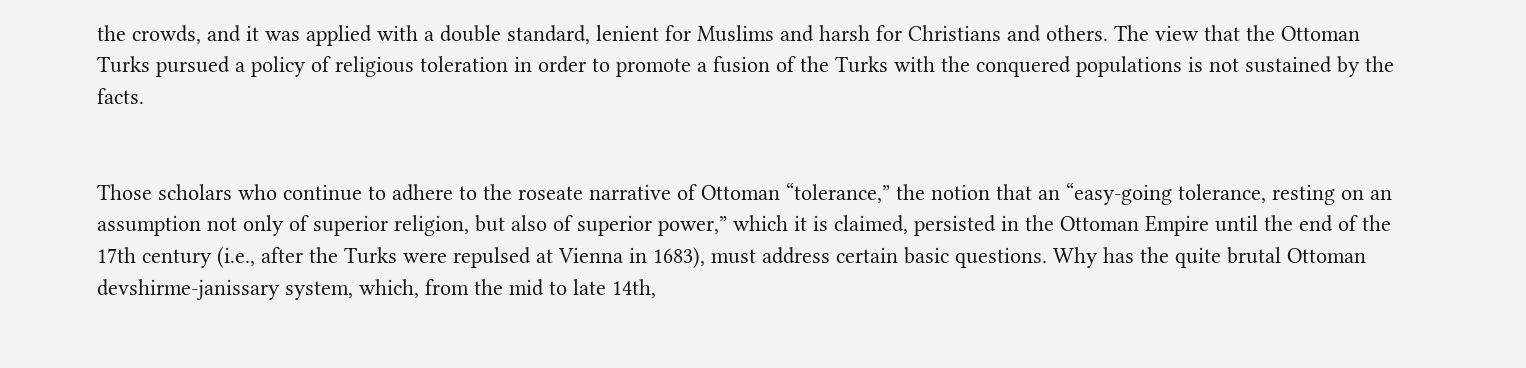the crowds, and it was applied with a double standard, lenient for Muslims and harsh for Christians and others. The view that the Ottoman Turks pursued a policy of religious toleration in order to promote a fusion of the Turks with the conquered populations is not sustained by the facts.


Those scholars who continue to adhere to the roseate narrative of Ottoman “tolerance,” the notion that an “easy-going tolerance, resting on an assumption not only of superior religion, but also of superior power,” which it is claimed, persisted in the Ottoman Empire until the end of the 17th century (i.e., after the Turks were repulsed at Vienna in 1683), must address certain basic questions. Why has the quite brutal Ottoman devshirme-janissary system, which, from the mid to late 14th,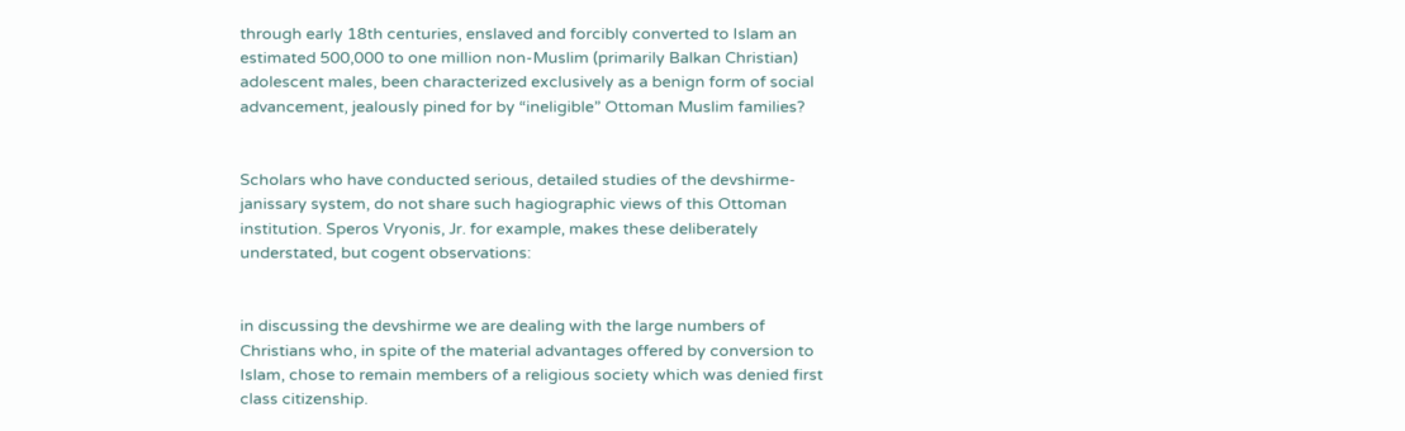through early 18th centuries, enslaved and forcibly converted to Islam an estimated 500,000 to one million non-Muslim (primarily Balkan Christian) adolescent males, been characterized exclusively as a benign form of social advancement, jealously pined for by “ineligible” Ottoman Muslim families?


Scholars who have conducted serious, detailed studies of the devshirme-janissary system, do not share such hagiographic views of this Ottoman institution. Speros Vryonis, Jr. for example, makes these deliberately understated, but cogent observations:


in discussing the devshirme we are dealing with the large numbers of Christians who, in spite of the material advantages offered by conversion to Islam, chose to remain members of a religious society which was denied first class citizenship.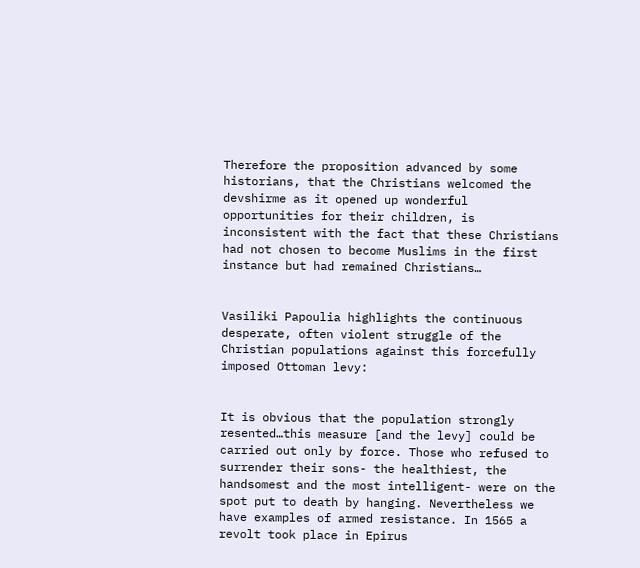Therefore the proposition advanced by some historians, that the Christians welcomed the devshirme as it opened up wonderful opportunities for their children, is inconsistent with the fact that these Christians had not chosen to become Muslims in the first instance but had remained Christians…


Vasiliki Papoulia highlights the continuous desperate, often violent struggle of the Christian populations against this forcefully imposed Ottoman levy:


It is obvious that the population strongly resented…this measure [and the levy] could be carried out only by force. Those who refused to surrender their sons- the healthiest, the handsomest and the most intelligent- were on the spot put to death by hanging. Nevertheless we have examples of armed resistance. In 1565 a revolt took place in Epirus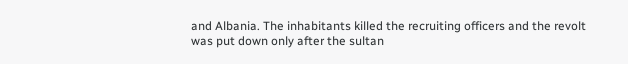and Albania. The inhabitants killed the recruiting officers and the revolt was put down only after the sultan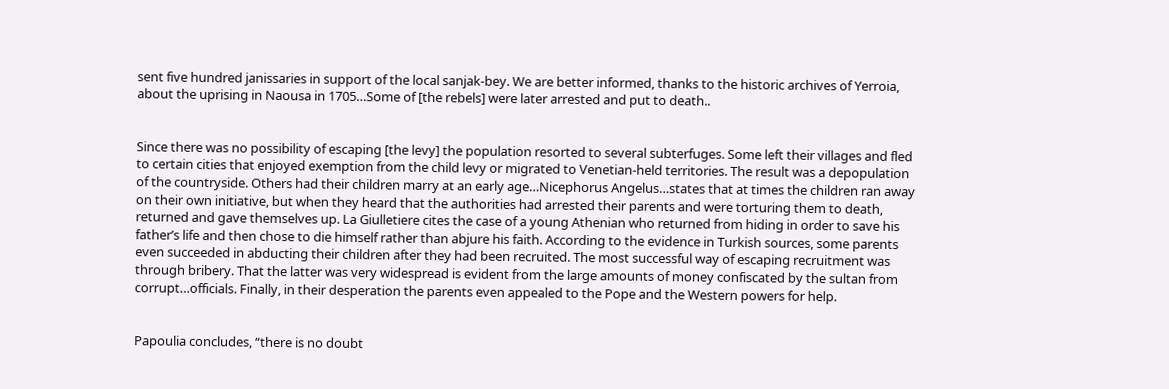sent five hundred janissaries in support of the local sanjak-bey. We are better informed, thanks to the historic archives of Yerroia, about the uprising in Naousa in 1705…Some of [the rebels] were later arrested and put to death..


Since there was no possibility of escaping [the levy] the population resorted to several subterfuges. Some left their villages and fled to certain cities that enjoyed exemption from the child levy or migrated to Venetian-held territories. The result was a depopulation of the countryside. Others had their children marry at an early age…Nicephorus Angelus…states that at times the children ran away on their own initiative, but when they heard that the authorities had arrested their parents and were torturing them to death, returned and gave themselves up. La Giulletiere cites the case of a young Athenian who returned from hiding in order to save his father’s life and then chose to die himself rather than abjure his faith. According to the evidence in Turkish sources, some parents even succeeded in abducting their children after they had been recruited. The most successful way of escaping recruitment was through bribery. That the latter was very widespread is evident from the large amounts of money confiscated by the sultan from corrupt…officials. Finally, in their desperation the parents even appealed to the Pope and the Western powers for help.


Papoulia concludes, “there is no doubt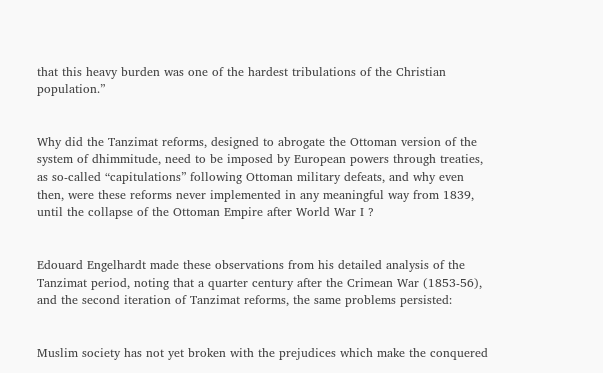that this heavy burden was one of the hardest tribulations of the Christian population.”


Why did the Tanzimat reforms, designed to abrogate the Ottoman version of the system of dhimmitude, need to be imposed by European powers through treaties, as so-called “capitulations” following Ottoman military defeats, and why even then, were these reforms never implemented in any meaningful way from 1839, until the collapse of the Ottoman Empire after World War I ?


Edouard Engelhardt made these observations from his detailed analysis of the Tanzimat period, noting that a quarter century after the Crimean War (1853-56), and the second iteration of Tanzimat reforms, the same problems persisted:


Muslim society has not yet broken with the prejudices which make the conquered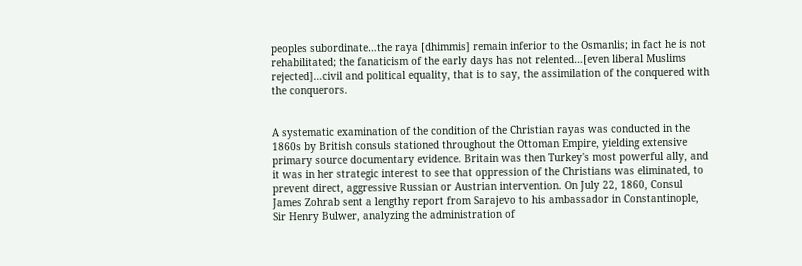peoples subordinate…the raya [dhimmis] remain inferior to the Osmanlis; in fact he is not rehabilitated; the fanaticism of the early days has not relented…[even liberal Muslims rejected]…civil and political equality, that is to say, the assimilation of the conquered with the conquerors.


A systematic examination of the condition of the Christian rayas was conducted in the 1860s by British consuls stationed throughout the Ottoman Empire, yielding extensive primary source documentary evidence. Britain was then Turkey's most powerful ally, and it was in her strategic interest to see that oppression of the Christians was eliminated, to prevent direct, aggressive Russian or Austrian intervention. On July 22, 1860, Consul James Zohrab sent a lengthy report from Sarajevo to his ambassador in Constantinople, Sir Henry Bulwer, analyzing the administration of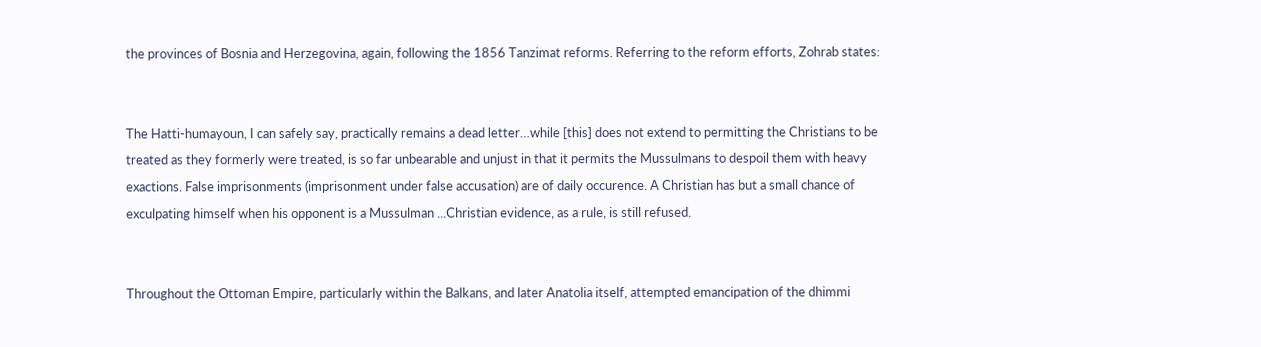the provinces of Bosnia and Herzegovina, again, following the 1856 Tanzimat reforms. Referring to the reform efforts, Zohrab states:


The Hatti-humayoun, I can safely say, practically remains a dead letter…while [this] does not extend to permitting the Christians to be treated as they formerly were treated, is so far unbearable and unjust in that it permits the Mussulmans to despoil them with heavy exactions. False imprisonments (imprisonment under false accusation) are of daily occurence. A Christian has but a small chance of exculpating himself when his opponent is a Mussulman ...Christian evidence, as a rule, is still refused.


Throughout the Ottoman Empire, particularly within the Balkans, and later Anatolia itself, attempted emancipation of the dhimmi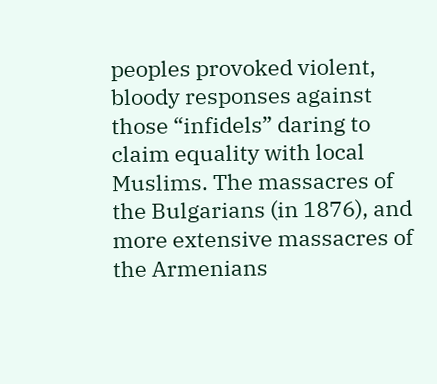peoples provoked violent, bloody responses against those “infidels” daring to claim equality with local Muslims. The massacres of the Bulgarians (in 1876), and more extensive massacres of the Armenians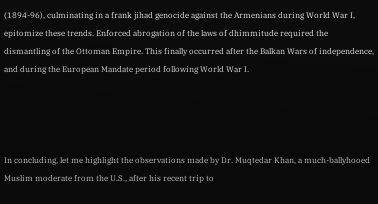(1894-96), culminating in a frank jihad genocide against the Armenians during World War I, epitomize these trends. Enforced abrogation of the laws of dhimmitude required the dismantling of the Ottoman Empire. This finally occurred after the Balkan Wars of independence, and during the European Mandate period following World War I.




In concluding, let me highlight the observations made by Dr. Muqtedar Khan, a much-ballyhooed Muslim moderate from the U.S., after his recent trip to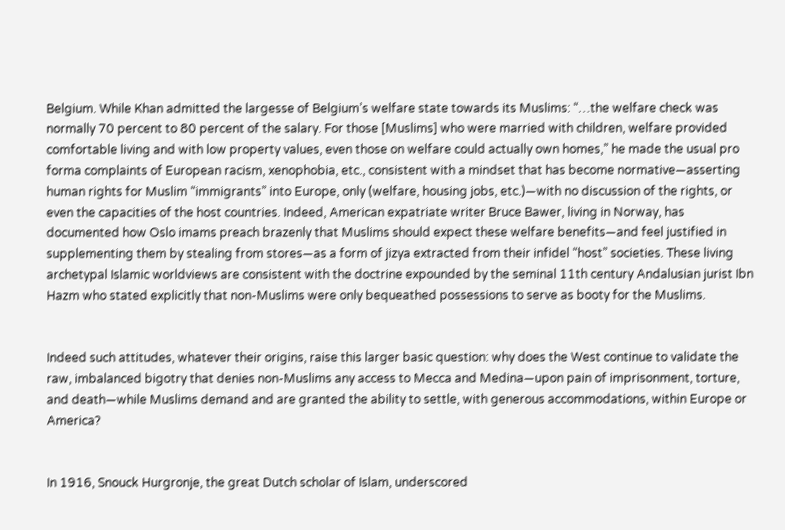Belgium. While Khan admitted the largesse of Belgium’s welfare state towards its Muslims: “…the welfare check was normally 70 percent to 80 percent of the salary. For those [Muslims] who were married with children, welfare provided comfortable living and with low property values, even those on welfare could actually own homes,” he made the usual pro forma complaints of European racism, xenophobia, etc., consistent with a mindset that has become normative—asserting human rights for Muslim “immigrants” into Europe, only (welfare, housing jobs, etc.)—with no discussion of the rights, or even the capacities of the host countries. Indeed, American expatriate writer Bruce Bawer, living in Norway, has documented how Oslo imams preach brazenly that Muslims should expect these welfare benefits—and feel justified in supplementing them by stealing from stores—as a form of jizya extracted from their infidel “host” societies. These living archetypal Islamic worldviews are consistent with the doctrine expounded by the seminal 11th century Andalusian jurist Ibn Hazm who stated explicitly that non-Muslims were only bequeathed possessions to serve as booty for the Muslims.


Indeed such attitudes, whatever their origins, raise this larger basic question: why does the West continue to validate the raw, imbalanced bigotry that denies non-Muslims any access to Mecca and Medina—upon pain of imprisonment, torture, and death—while Muslims demand and are granted the ability to settle, with generous accommodations, within Europe or America?


In 1916, Snouck Hurgronje, the great Dutch scholar of Islam, underscored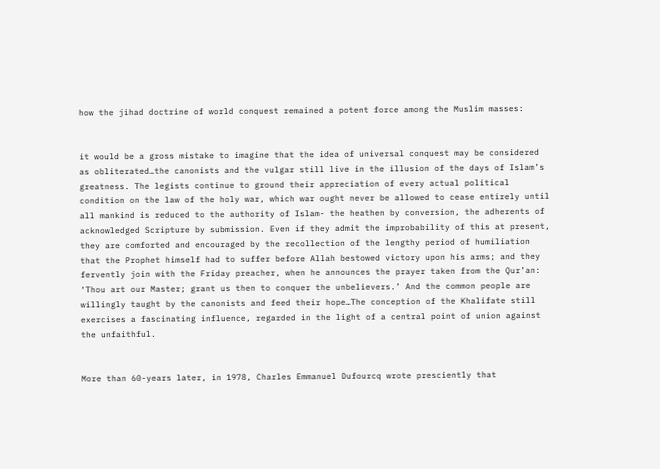how the jihad doctrine of world conquest remained a potent force among the Muslim masses:


it would be a gross mistake to imagine that the idea of universal conquest may be considered as obliterated…the canonists and the vulgar still live in the illusion of the days of Islam’s greatness. The legists continue to ground their appreciation of every actual political condition on the law of the holy war, which war ought never be allowed to cease entirely until all mankind is reduced to the authority of Islam- the heathen by conversion, the adherents of acknowledged Scripture by submission. Even if they admit the improbability of this at present, they are comforted and encouraged by the recollection of the lengthy period of humiliation that the Prophet himself had to suffer before Allah bestowed victory upon his arms; and they fervently join with the Friday preacher, when he announces the prayer taken from the Qur’an: ‘Thou art our Master; grant us then to conquer the unbelievers.’ And the common people are willingly taught by the canonists and feed their hope…The conception of the Khalifate still exercises a fascinating influence, regarded in the light of a central point of union against the unfaithful.


More than 60-years later, in 1978, Charles Emmanuel Dufourcq wrote presciently that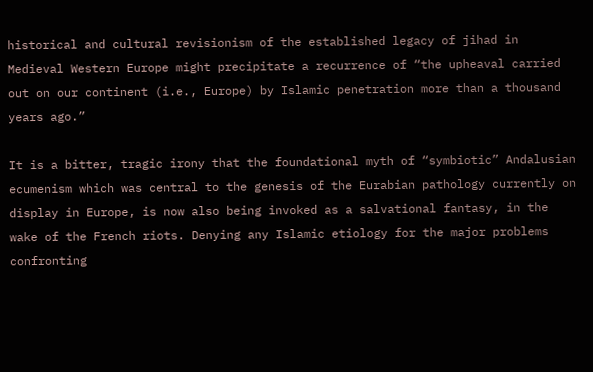historical and cultural revisionism of the established legacy of jihad in Medieval Western Europe might precipitate a recurrence of “the upheaval carried out on our continent (i.e., Europe) by Islamic penetration more than a thousand years ago.”

It is a bitter, tragic irony that the foundational myth of “symbiotic” Andalusian ecumenism which was central to the genesis of the Eurabian pathology currently on display in Europe, is now also being invoked as a salvational fantasy, in the wake of the French riots. Denying any Islamic etiology for the major problems confronting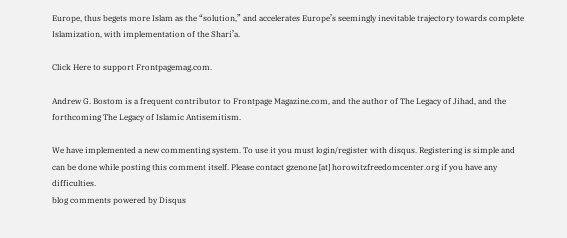Europe, thus begets more Islam as the “solution,” and accelerates Europe’s seemingly inevitable trajectory towards complete Islamization, with implementation of the Shari’a.

Click Here to support Frontpagemag.com.

Andrew G. Bostom is a frequent contributor to Frontpage Magazine.com, and the author of The Legacy of Jihad, and the forthcoming The Legacy of Islamic Antisemitism.

We have implemented a new commenting system. To use it you must login/register with disqus. Registering is simple and can be done while posting this comment itself. Please contact gzenone [at] horowitzfreedomcenter.org if you have any difficulties.
blog comments powered by Disqus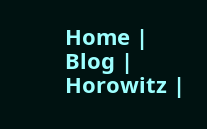Home | Blog | Horowitz |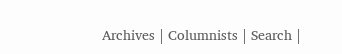Archives | Columnists | Search |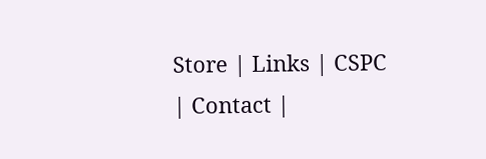Store | Links | CSPC | Contact |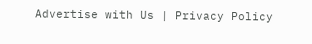Advertise with Us | Privacy Policy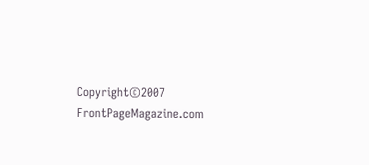Copyright©2007 FrontPageMagazine.com